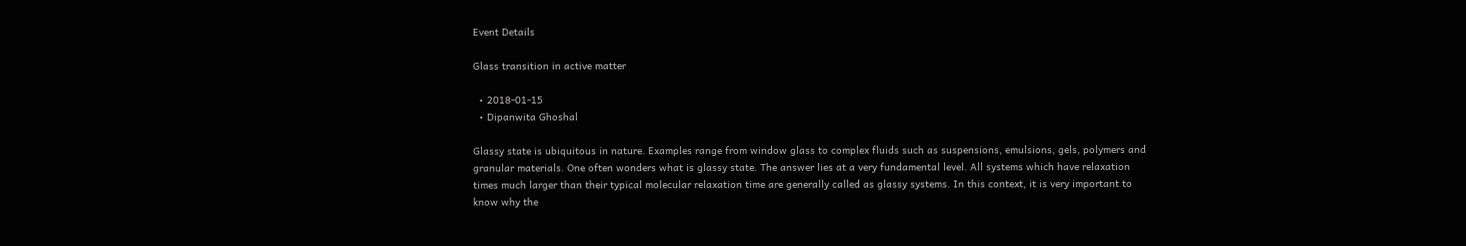Event Details

Glass transition in active matter

  • 2018-01-15
  • Dipanwita Ghoshal

Glassy state is ubiquitous in nature. Examples range from window glass to complex fluids such as suspensions, emulsions, gels, polymers and granular materials. One often wonders what is glassy state. The answer lies at a very fundamental level. All systems which have relaxation times much larger than their typical molecular relaxation time are generally called as glassy systems. In this context, it is very important to know why the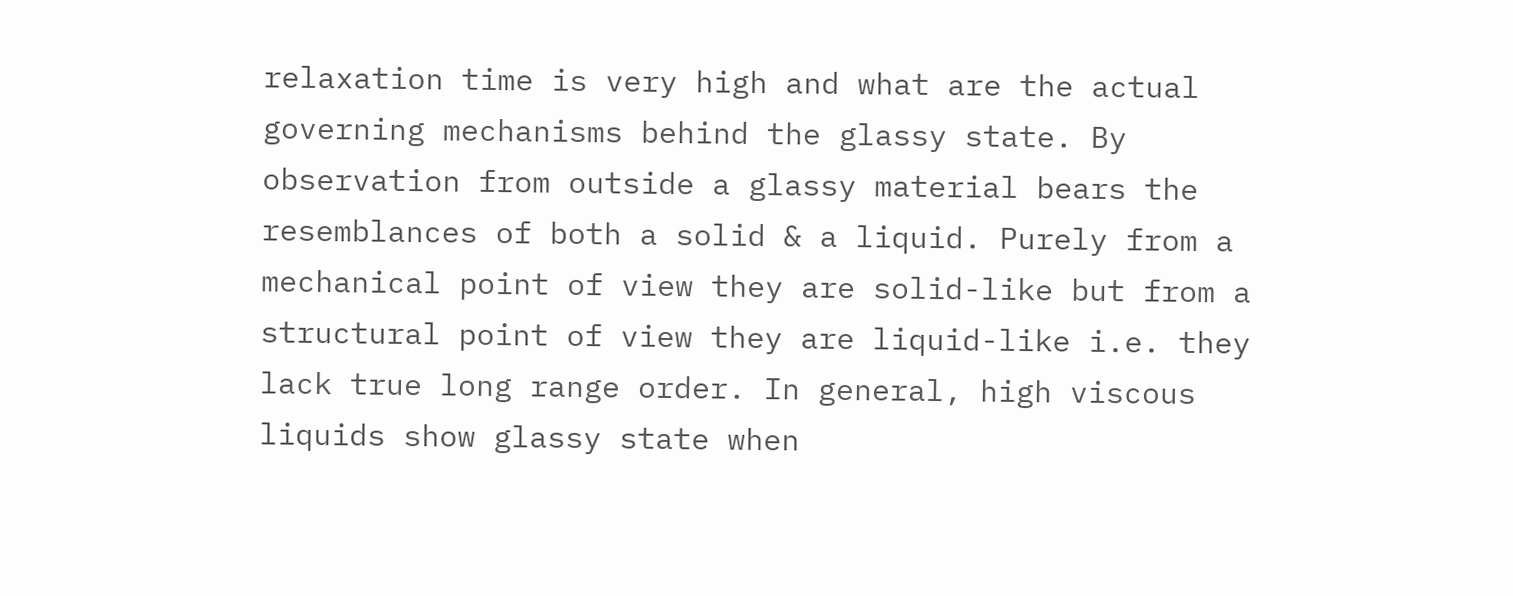relaxation time is very high and what are the actual governing mechanisms behind the glassy state. By observation from outside a glassy material bears the resemblances of both a solid & a liquid. Purely from a mechanical point of view they are solid-like but from a structural point of view they are liquid-like i.e. they lack true long range order. In general, high viscous liquids show glassy state when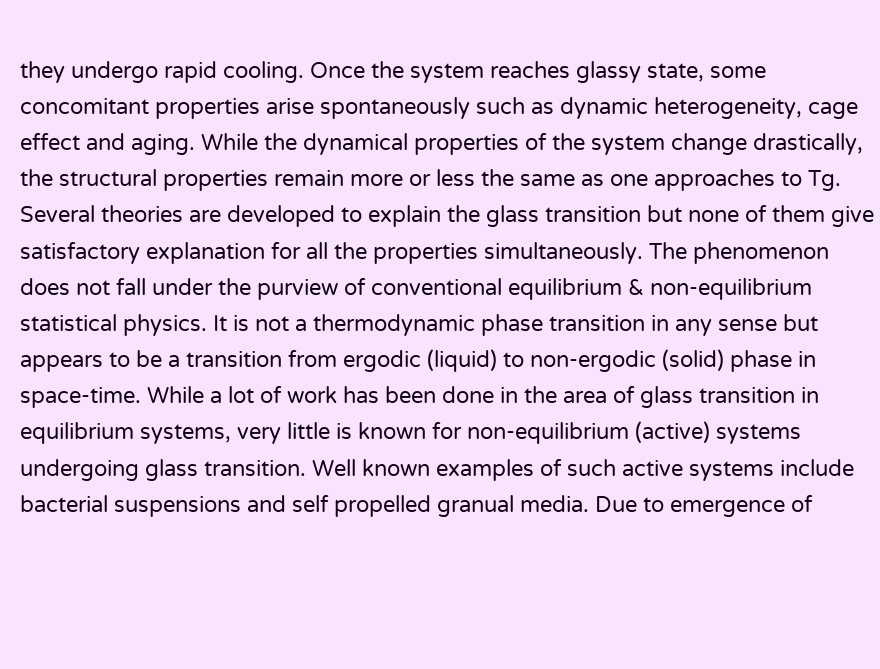they undergo rapid cooling. Once the system reaches glassy state, some concomitant properties arise spontaneously such as dynamic heterogeneity, cage effect and aging. While the dynamical properties of the system change drastically, the structural properties remain more or less the same as one approaches to Tg. Several theories are developed to explain the glass transition but none of them give satisfactory explanation for all the properties simultaneously. The phenomenon does not fall under the purview of conventional equilibrium & non-equilibrium statistical physics. It is not a thermodynamic phase transition in any sense but appears to be a transition from ergodic (liquid) to non-ergodic (solid) phase in space-time. While a lot of work has been done in the area of glass transition in equilibrium systems, very little is known for non-equilibrium (active) systems undergoing glass transition. Well known examples of such active systems include bacterial suspensions and self propelled granual media. Due to emergence of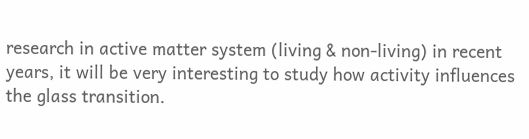research in active matter system (living & non-living) in recent years, it will be very interesting to study how activity influences the glass transition.